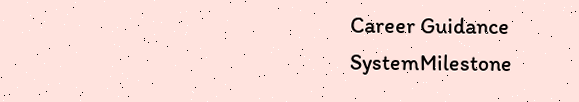Career Guidance SystemMilestone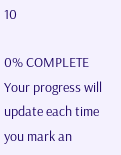10

0% COMPLETE Your progress will update each time you mark an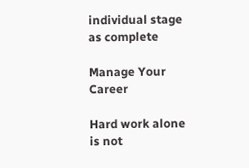individual stage as complete

Manage Your Career

Hard work alone is not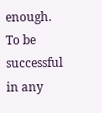enough. To be successful in any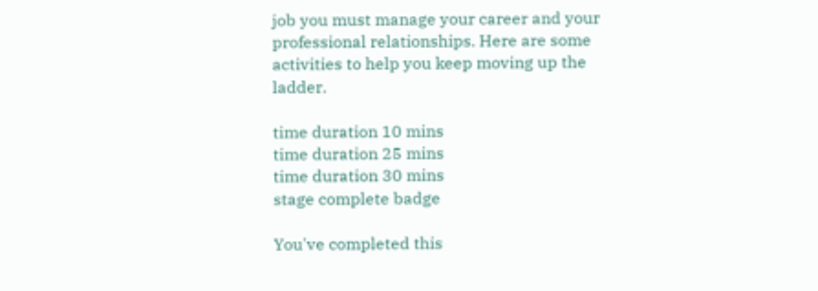job you must manage your career and your professional relationships. Here are some activities to help you keep moving up the ladder.

time duration 10 mins
time duration 25 mins
time duration 30 mins
stage complete badge

You've completed this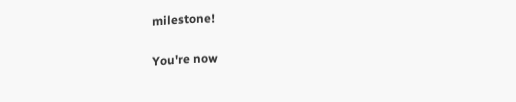milestone!

You're now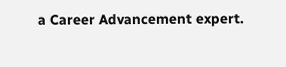a Career Advancement expert.